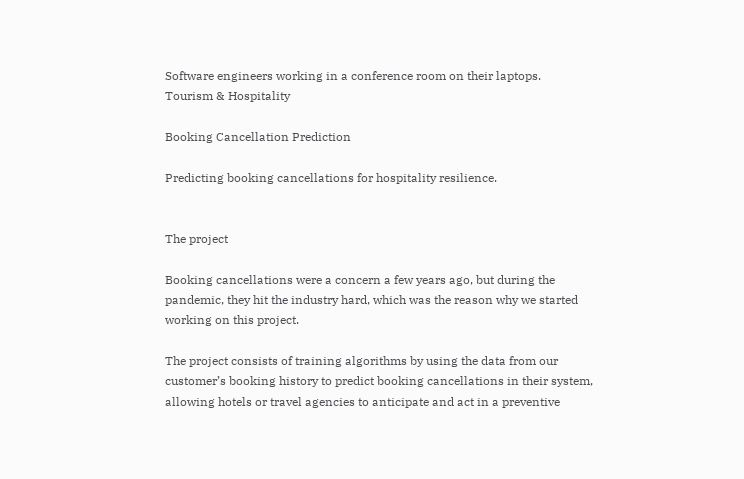Software engineers working in a conference room on their laptops.
Tourism & Hospitality

Booking Cancellation Prediction

Predicting booking cancellations for hospitality resilience.


The project

Booking cancellations were a concern a few years ago, but during the pandemic, they hit the industry hard, which was the reason why we started working on this project.

The project consists of training algorithms by using the data from our customer’s booking history to predict booking cancellations in their system, allowing hotels or travel agencies to anticipate and act in a preventive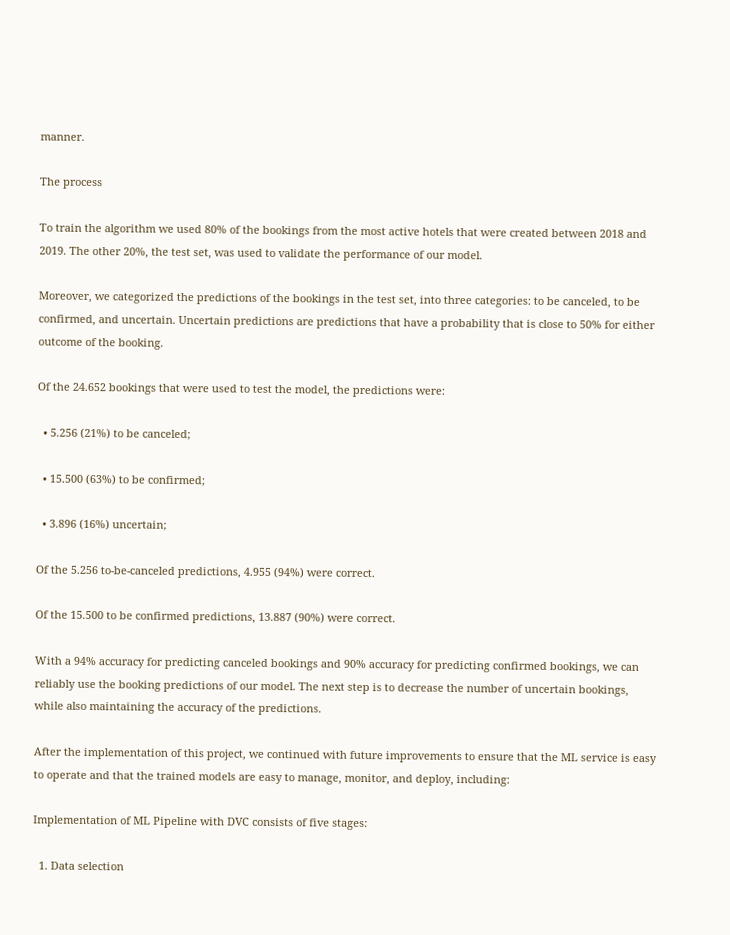manner.

The process

To train the algorithm we used 80% of the bookings from the most active hotels that were created between 2018 and 2019. The other 20%, the test set, was used to validate the performance of our model.

Moreover, we categorized the predictions of the bookings in the test set, into three categories: to be canceled, to be confirmed, and uncertain. Uncertain predictions are predictions that have a probability that is close to 50% for either outcome of the booking.

Of the 24.652 bookings that were used to test the model, the predictions were:

  • 5.256 (21%) to be canceled;

  • 15.500 (63%) to be confirmed;

  • 3.896 (16%) uncertain;

Of the 5.256 to-be-canceled predictions, 4.955 (94%) were correct.

Of the 15.500 to be confirmed predictions, 13.887 (90%) were correct.

With a 94% accuracy for predicting canceled bookings and 90% accuracy for predicting confirmed bookings, we can reliably use the booking predictions of our model. The next step is to decrease the number of uncertain bookings, while also maintaining the accuracy of the predictions.

After the implementation of this project, we continued with future improvements to ensure that the ML service is easy to operate and that the trained models are easy to manage, monitor, and deploy, including:

Implementation of ML Pipeline with DVC consists of five stages:

  1. Data selection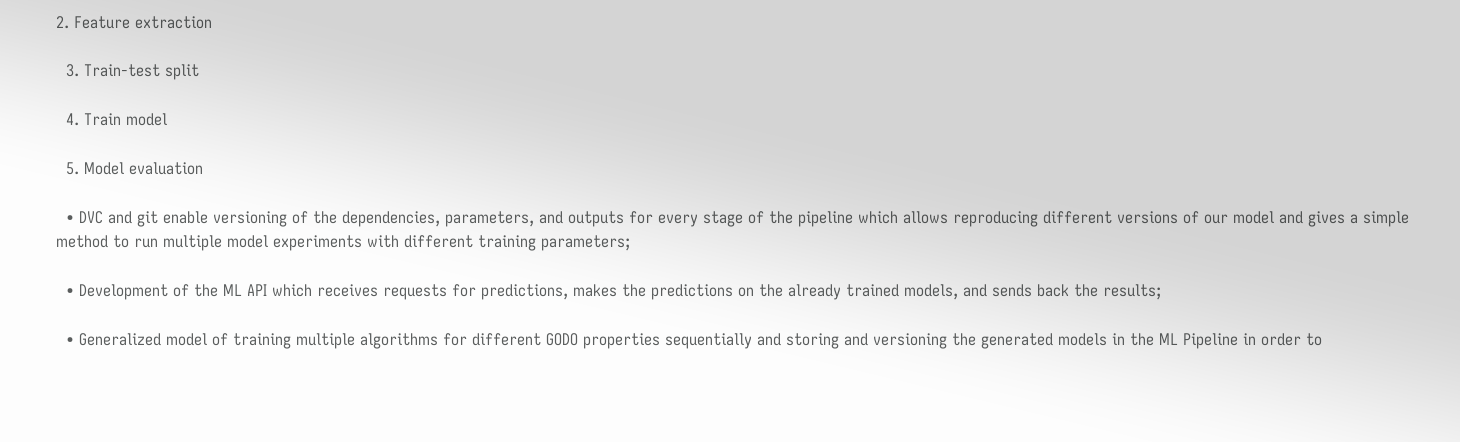2. Feature extraction

  3. Train-test split

  4. Train model

  5. Model evaluation

  • DVC and git enable versioning of the dependencies, parameters, and outputs for every stage of the pipeline which allows reproducing different versions of our model and gives a simple method to run multiple model experiments with different training parameters;

  • Development of the ML API which receives requests for predictions, makes the predictions on the already trained models, and sends back the results;

  • Generalized model of training multiple algorithms for different GODO properties sequentially and storing and versioning the generated models in the ML Pipeline in order to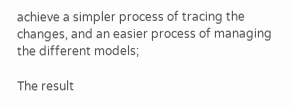achieve a simpler process of tracing the changes, and an easier process of managing the different models;

The result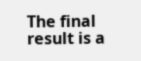The final result is a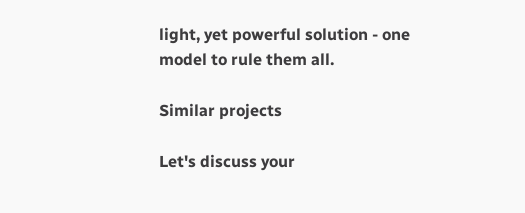light, yet powerful solution - one model to rule them all.

Similar projects

Let's discuss your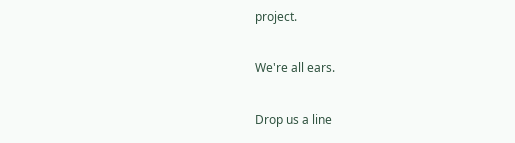project.

We're all ears.

Drop us a line